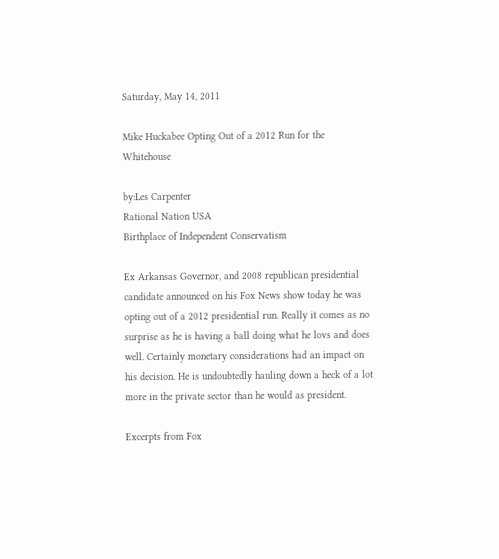Saturday, May 14, 2011

Mike Huckabee Opting Out of a 2012 Run for the Whitehouse

by:Les Carpenter
Rational Nation USA
Birthplace of Independent Conservatism

Ex Arkansas Governor, and 2008 republican presidential candidate announced on his Fox News show today he was opting out of a 2012 presidential run. Really it comes as no surprise as he is having a ball doing what he lovs and does well. Certainly monetary considerations had an impact on his decision. He is undoubtedly hauling down a heck of a lot more in the private sector than he would as president.

Excerpts from Fox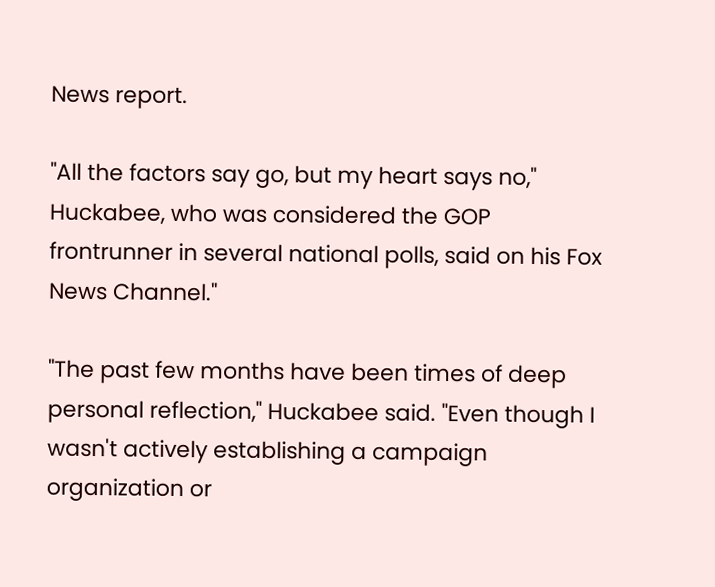News report.

"All the factors say go, but my heart says no," Huckabee, who was considered the GOP frontrunner in several national polls, said on his Fox News Channel."

"The past few months have been times of deep personal reflection," Huckabee said. "Even though I wasn't actively establishing a campaign organization or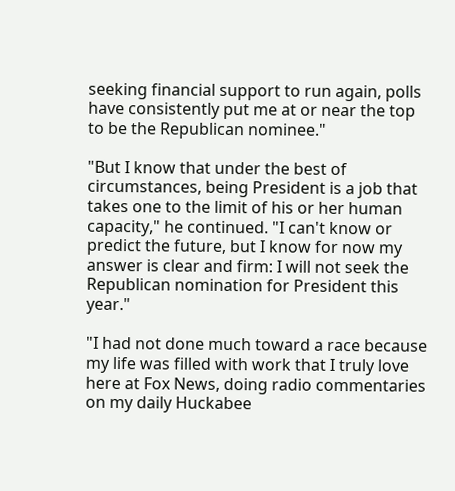seeking financial support to run again, polls have consistently put me at or near the top to be the Republican nominee."

"But I know that under the best of circumstances, being President is a job that takes one to the limit of his or her human capacity," he continued. "I can't know or predict the future, but I know for now my answer is clear and firm: I will not seek the Republican nomination for President this year."

"I had not done much toward a race because my life was filled with work that I truly love here at Fox News, doing radio commentaries on my daily Huckabee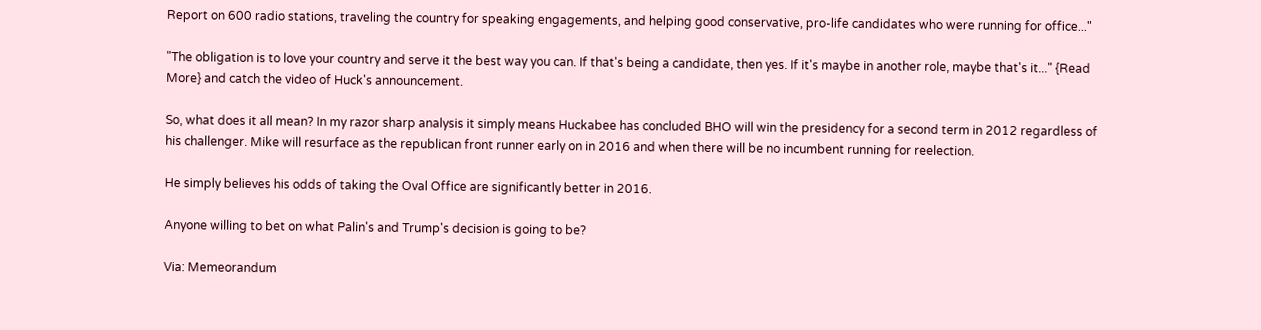Report on 600 radio stations, traveling the country for speaking engagements, and helping good conservative, pro-life candidates who were running for office..."

"The obligation is to love your country and serve it the best way you can. If that's being a candidate, then yes. If it's maybe in another role, maybe that's it..." {Read More} and catch the video of Huck's announcement.

So, what does it all mean? In my razor sharp analysis it simply means Huckabee has concluded BHO will win the presidency for a second term in 2012 regardless of his challenger. Mike will resurface as the republican front runner early on in 2016 and when there will be no incumbent running for reelection.

He simply believes his odds of taking the Oval Office are significantly better in 2016.

Anyone willing to bet on what Palin's and Trump's decision is going to be?

Via: Memeorandum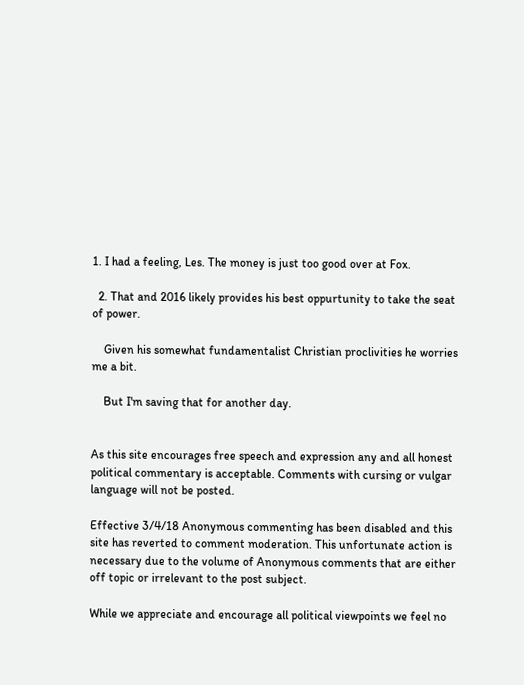1. I had a feeling, Les. The money is just too good over at Fox.

  2. That and 2016 likely provides his best oppurtunity to take the seat of power.

    Given his somewhat fundamentalist Christian proclivities he worries me a bit.

    But I'm saving that for another day.


As this site encourages free speech and expression any and all honest political commentary is acceptable. Comments with cursing or vulgar language will not be posted.

Effective 3/4/18 Anonymous commenting has been disabled and this site has reverted to comment moderation. This unfortunate action is necessary due to the volume of Anonymous comments that are either off topic or irrelevant to the post subject.

While we appreciate and encourage all political viewpoints we feel no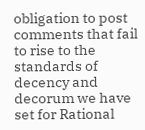obligation to post comments that fail to rise to the standards of decency and decorum we have set for Rational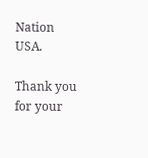Nation USA.

Thank you for your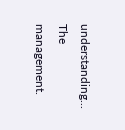understanding... The management.